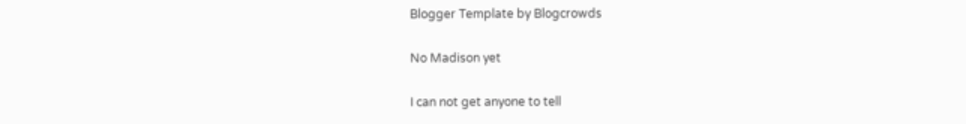Blogger Template by Blogcrowds

No Madison yet

I can not get anyone to tell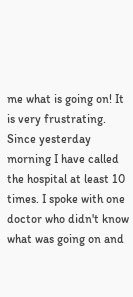me what is going on! It is very frustrating. Since yesterday morning I have called the hospital at least 10 times. I spoke with one doctor who didn't know what was going on and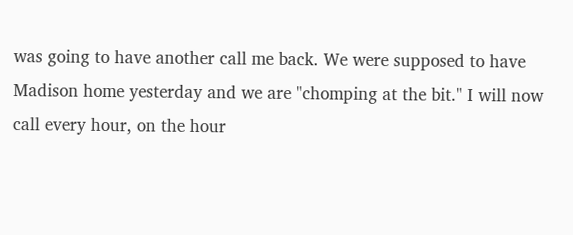was going to have another call me back. We were supposed to have Madison home yesterday and we are "chomping at the bit." I will now call every hour, on the hour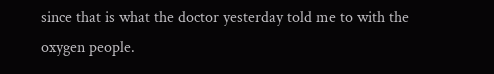since that is what the doctor yesterday told me to with the oxygen people.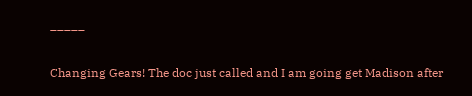_____

Changing Gears! The doc just called and I am going get Madison after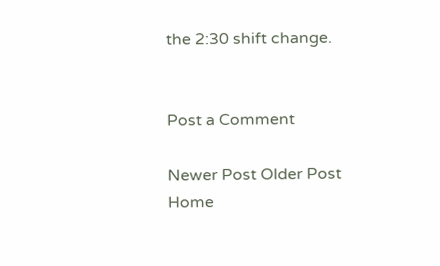the 2:30 shift change.


Post a Comment

Newer Post Older Post Home